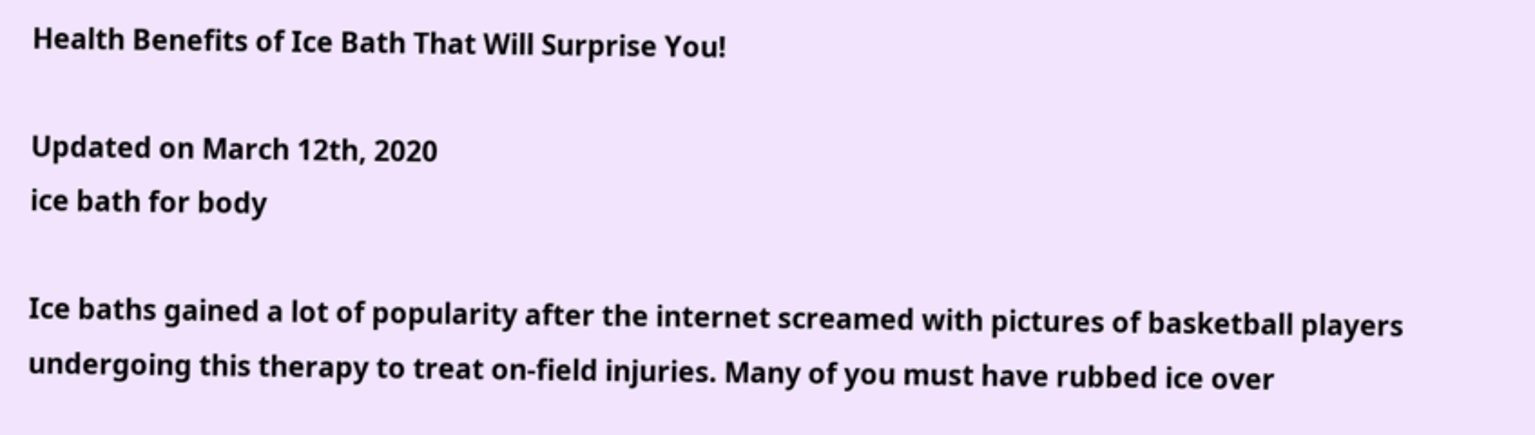Health Benefits of Ice Bath That Will Surprise You!

Updated on March 12th, 2020
ice bath for body

Ice baths gained a lot of popularity after the internet screamed with pictures of basketball players undergoing this therapy to treat on-field injuries. Many of you must have rubbed ice over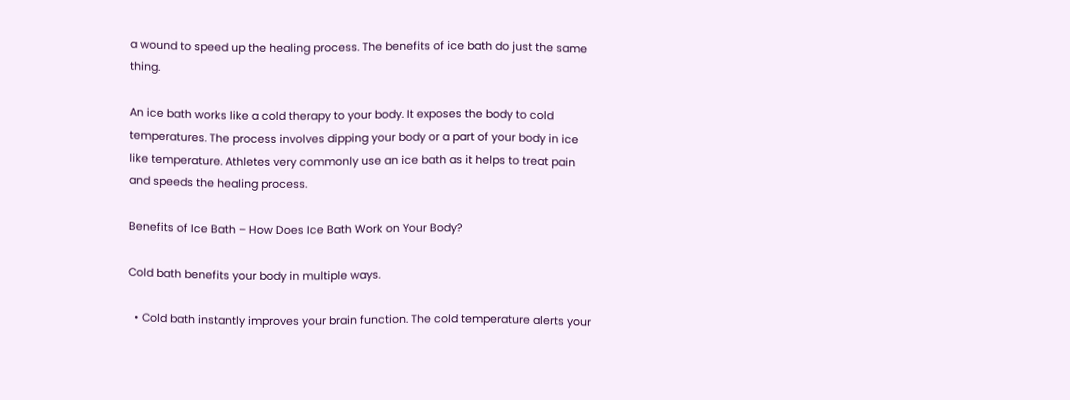a wound to speed up the healing process. The benefits of ice bath do just the same thing.

An ice bath works like a cold therapy to your body. It exposes the body to cold temperatures. The process involves dipping your body or a part of your body in ice like temperature. Athletes very commonly use an ice bath as it helps to treat pain and speeds the healing process.

Benefits of Ice Bath – How Does Ice Bath Work on Your Body?

Cold bath benefits your body in multiple ways.

  • Cold bath instantly improves your brain function. The cold temperature alerts your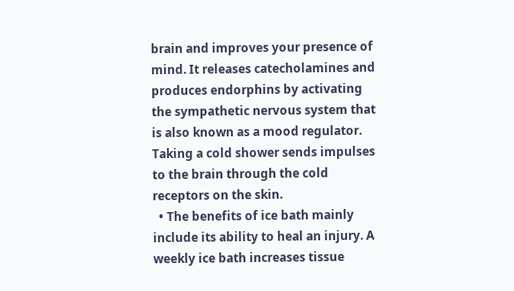brain and improves your presence of mind. It releases catecholamines and produces endorphins by activating the sympathetic nervous system that is also known as a mood regulator. Taking a cold shower sends impulses to the brain through the cold receptors on the skin.
  • The benefits of ice bath mainly include its ability to heal an injury. A weekly ice bath increases tissue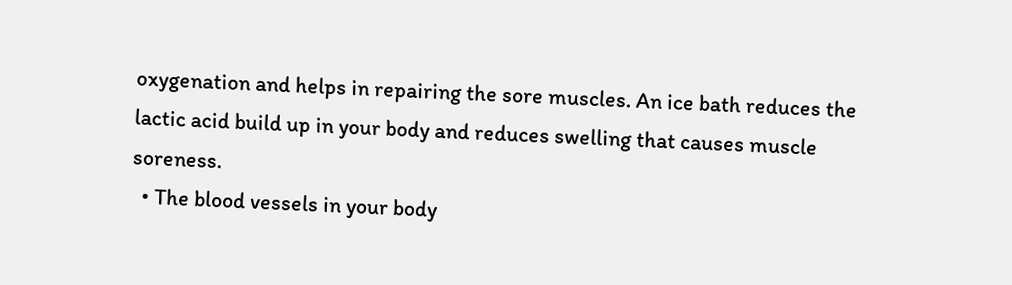oxygenation and helps in repairing the sore muscles. An ice bath reduces the lactic acid build up in your body and reduces swelling that causes muscle soreness.
  • The blood vessels in your body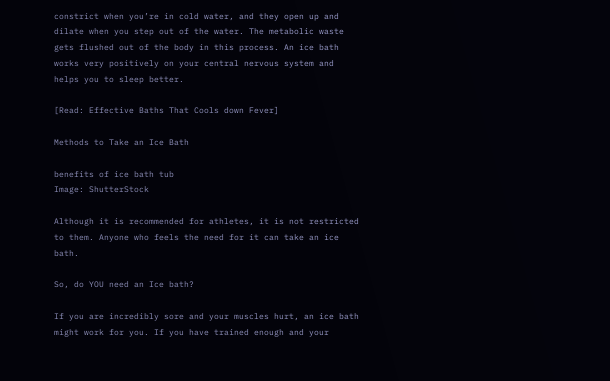constrict when you’re in cold water, and they open up and dilate when you step out of the water. The metabolic waste gets flushed out of the body in this process. An ice bath works very positively on your central nervous system and helps you to sleep better.

[Read: Effective Baths That Cools down Fever]

Methods to Take an Ice Bath

benefits of ice bath tub
Image: ShutterStock

Although it is recommended for athletes, it is not restricted to them. Anyone who feels the need for it can take an ice bath.

So, do YOU need an Ice bath?

If you are incredibly sore and your muscles hurt, an ice bath might work for you. If you have trained enough and your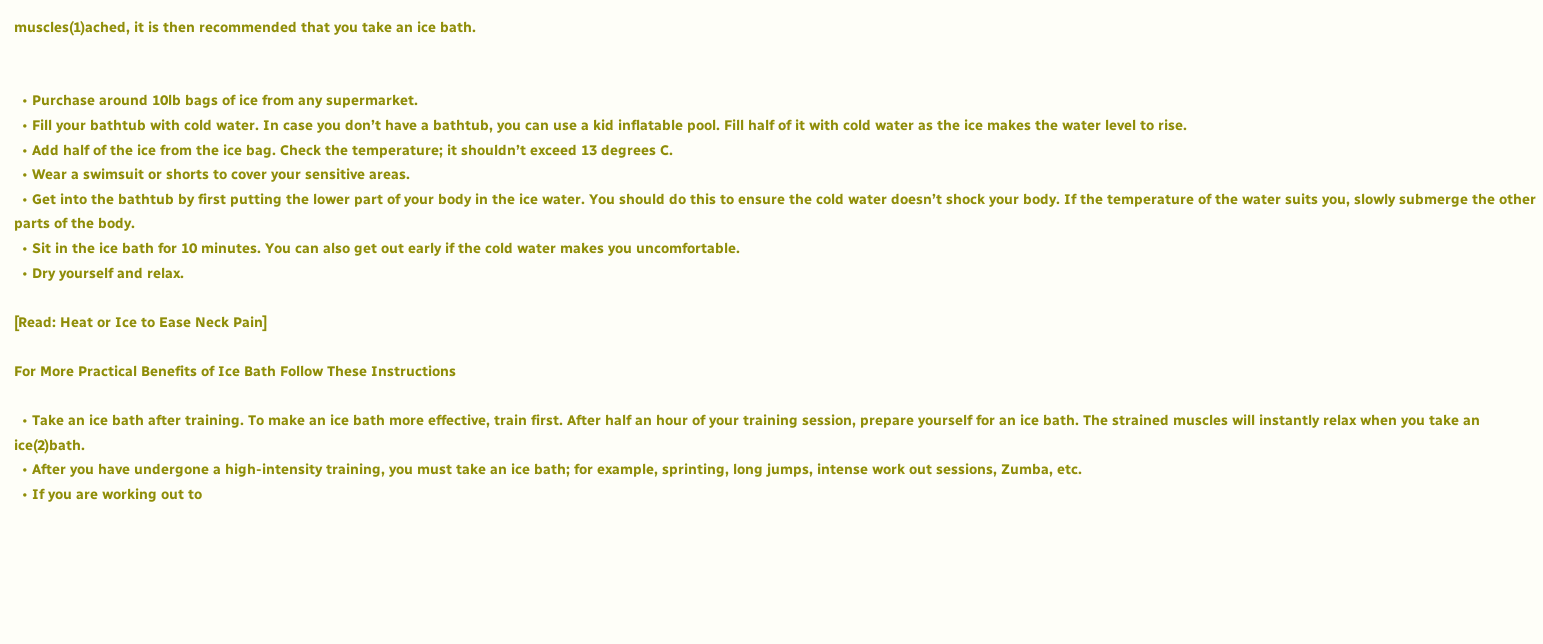muscles(1)ached, it is then recommended that you take an ice bath.


  • Purchase around 10lb bags of ice from any supermarket.
  • Fill your bathtub with cold water. In case you don’t have a bathtub, you can use a kid inflatable pool. Fill half of it with cold water as the ice makes the water level to rise.
  • Add half of the ice from the ice bag. Check the temperature; it shouldn’t exceed 13 degrees C.
  • Wear a swimsuit or shorts to cover your sensitive areas.
  • Get into the bathtub by first putting the lower part of your body in the ice water. You should do this to ensure the cold water doesn’t shock your body. If the temperature of the water suits you, slowly submerge the other parts of the body.
  • Sit in the ice bath for 10 minutes. You can also get out early if the cold water makes you uncomfortable.
  • Dry yourself and relax.

[Read: Heat or Ice to Ease Neck Pain]

For More Practical Benefits of Ice Bath Follow These Instructions

  • Take an ice bath after training. To make an ice bath more effective, train first. After half an hour of your training session, prepare yourself for an ice bath. The strained muscles will instantly relax when you take an ice(2)bath.
  • After you have undergone a high-intensity training, you must take an ice bath; for example, sprinting, long jumps, intense work out sessions, Zumba, etc.
  • If you are working out to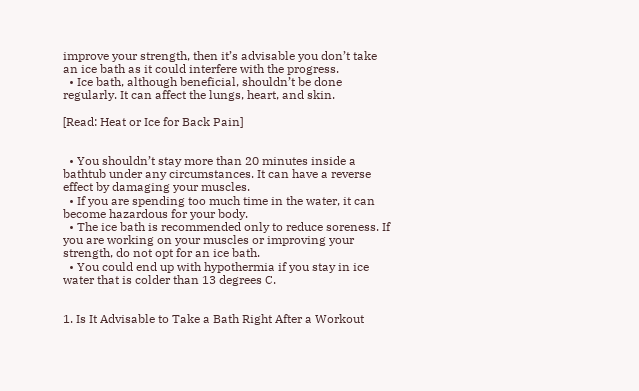improve your strength, then it’s advisable you don’t take an ice bath as it could interfere with the progress.
  • Ice bath, although beneficial, shouldn’t be done regularly. It can affect the lungs, heart, and skin.

[Read: Heat or Ice for Back Pain]


  • You shouldn’t stay more than 20 minutes inside a bathtub under any circumstances. It can have a reverse effect by damaging your muscles.
  • If you are spending too much time in the water, it can become hazardous for your body.
  • The ice bath is recommended only to reduce soreness. If you are working on your muscles or improving your strength, do not opt for an ice bath.
  • You could end up with hypothermia if you stay in ice water that is colder than 13 degrees C.


1. Is It Advisable to Take a Bath Right After a Workout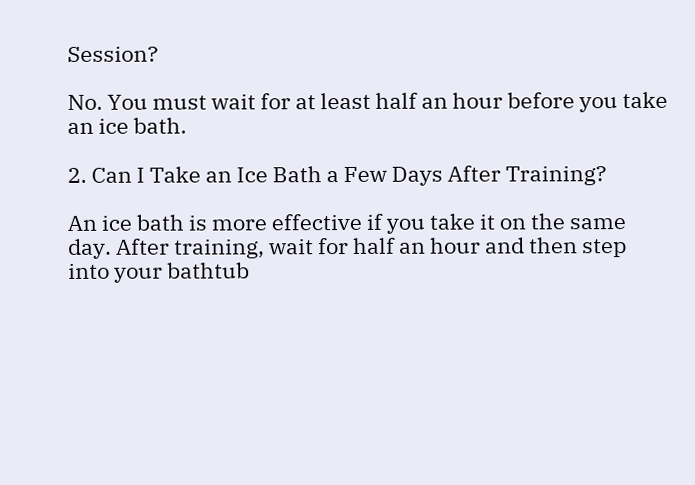Session?

No. You must wait for at least half an hour before you take an ice bath.

2. Can I Take an Ice Bath a Few Days After Training?

An ice bath is more effective if you take it on the same day. After training, wait for half an hour and then step into your bathtub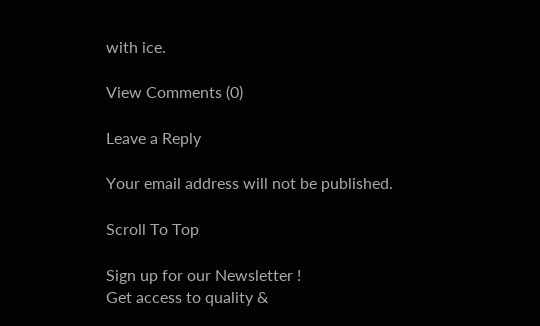with ice.

View Comments (0)

Leave a Reply

Your email address will not be published.

Scroll To Top

Sign up for our Newsletter !
Get access to quality &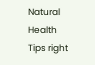Natural Health Tips right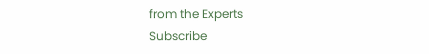from the Experts
Subscribe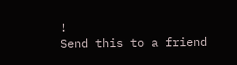!
Send this to a friend